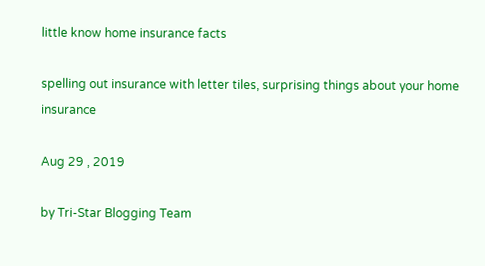little know home insurance facts

spelling out insurance with letter tiles, surprising things about your home insurance

Aug 29 , 2019

by Tri-Star Blogging Team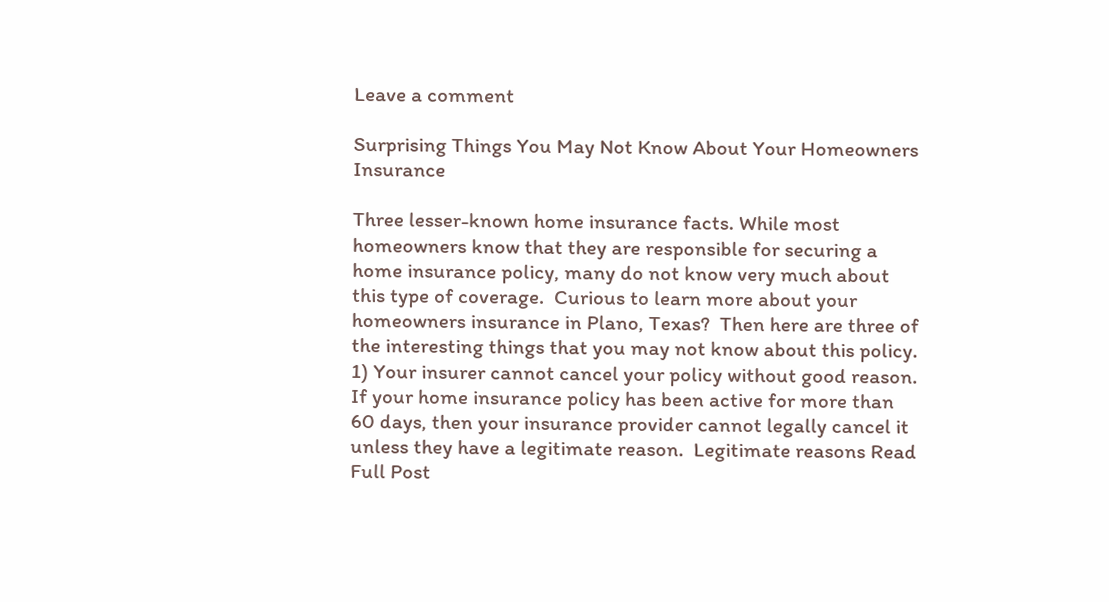Leave a comment

Surprising Things You May Not Know About Your Homeowners Insurance

Three lesser-known home insurance facts. While most homeowners know that they are responsible for securing a home insurance policy, many do not know very much about this type of coverage.  Curious to learn more about your homeowners insurance in Plano, Texas?  Then here are three of the interesting things that you may not know about this policy. 1) Your insurer cannot cancel your policy without good reason. If your home insurance policy has been active for more than 60 days, then your insurance provider cannot legally cancel it unless they have a legitimate reason.  Legitimate reasons Read Full Post